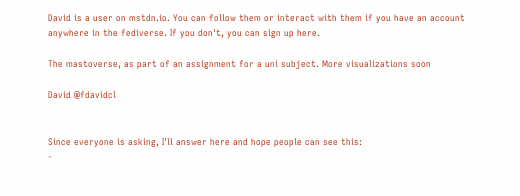David is a user on mstdn.io. You can follow them or interact with them if you have an account anywhere in the fediverse. If you don't, you can sign up here.

The mastoverse, as part of an assignment for a uni subject. More visualizations soon

David @fdavidcl


Since everyone is asking, I'll answer here and hope people can see this:
-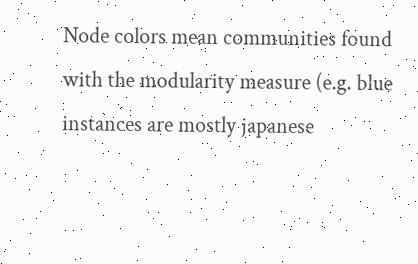Node colors mean communities found with the modularity measure (e.g. blue instances are mostly japanese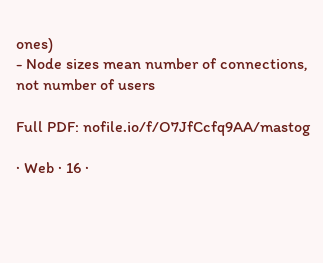ones)
- Node sizes mean number of connections, not number of users

Full PDF: nofile.io/f/O7JfCcfq9AA/mastog

· Web · 16 ·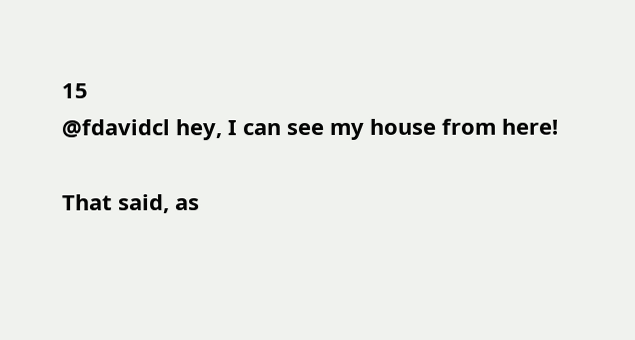15
@fdavidcl hey, I can see my house from here!

That said, as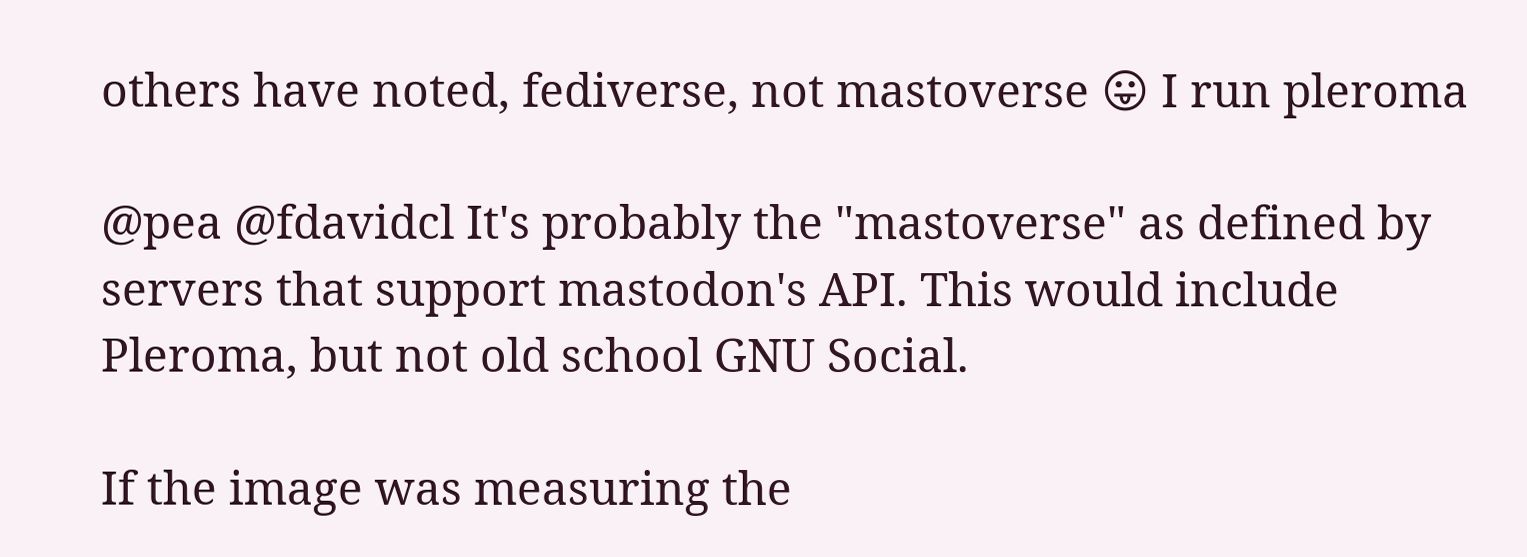others have noted, fediverse, not mastoverse 😛 I run pleroma

@pea @fdavidcl It's probably the "mastoverse" as defined by servers that support mastodon's API. This would include Pleroma, but not old school GNU Social.

If the image was measuring the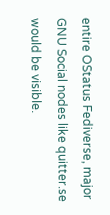entire OStatus Fediverse, major GNU Social nodes like quitter.se would be visible.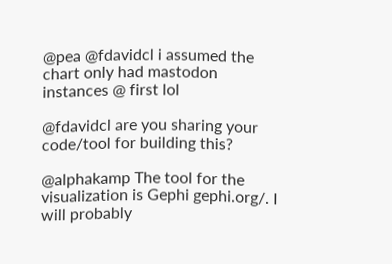@pea @fdavidcl i assumed the chart only had mastodon instances @ first lol

@fdavidcl are you sharing your code/tool for building this?

@alphakamp The tool for the visualization is Gephi gephi.org/. I will probably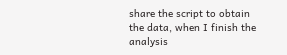share the script to obtain the data, when I finish the analysis